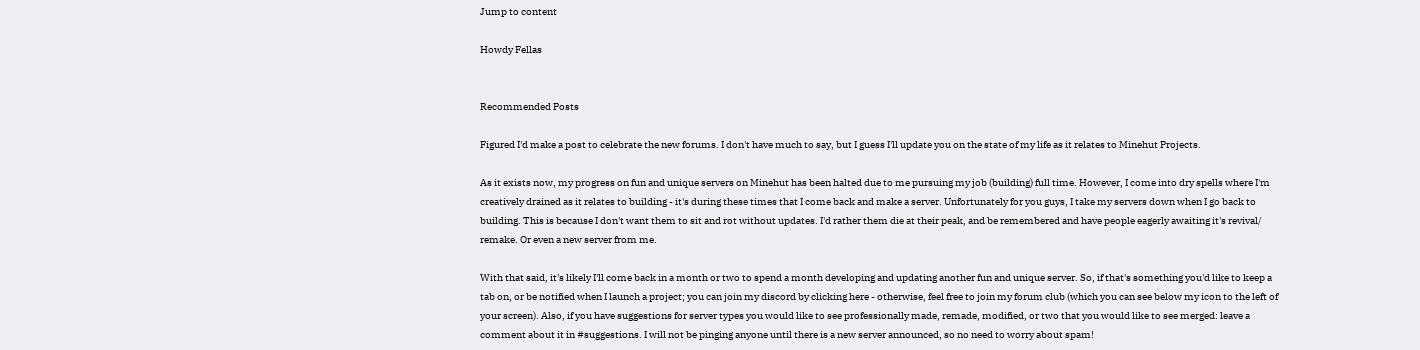Jump to content

Howdy Fellas


Recommended Posts

Figured I'd make a post to celebrate the new forums. I don't have much to say, but I guess I'll update you on the state of my life as it relates to Minehut Projects.

As it exists now, my progress on fun and unique servers on Minehut has been halted due to me pursuing my job (building) full time. However, I come into dry spells where I'm creatively drained as it relates to building - it's during these times that I come back and make a server. Unfortunately for you guys, I take my servers down when I go back to building. This is because I don't want them to sit and rot without updates. I'd rather them die at their peak, and be remembered and have people eagerly awaiting it's revival/ remake. Or even a new server from me.

With that said, it's likely I'll come back in a month or two to spend a month developing and updating another fun and unique server. So, if that's something you'd like to keep a tab on, or be notified when I launch a project; you can join my discord by clicking here - otherwise, feel free to join my forum club (which you can see below my icon to the left of your screen). Also, if you have suggestions for server types you would like to see professionally made, remade, modified, or two that you would like to see merged: leave a comment about it in #suggestions. I will not be pinging anyone until there is a new server announced, so no need to worry about spam!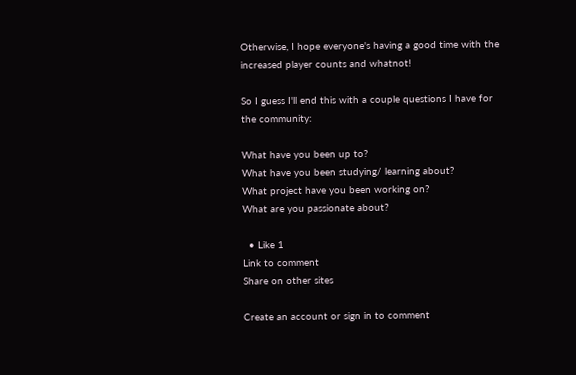Otherwise, I hope everyone's having a good time with the increased player counts and whatnot!

So I guess I'll end this with a couple questions I have for the community:

What have you been up to?
What have you been studying/ learning about?
What project have you been working on?
What are you passionate about?

  • Like 1
Link to comment
Share on other sites

Create an account or sign in to comment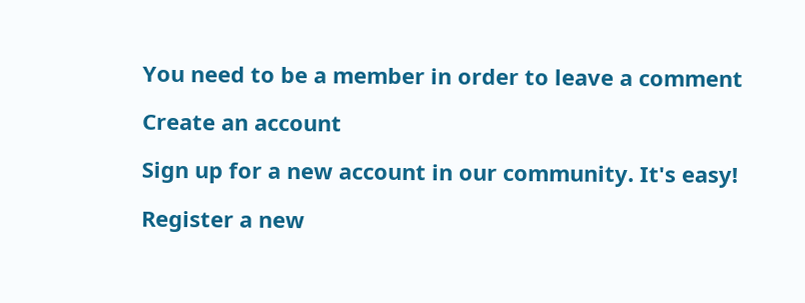You need to be a member in order to leave a comment

Create an account

Sign up for a new account in our community. It's easy!

Register a new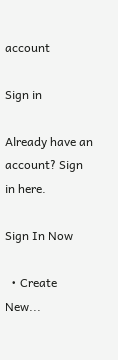account

Sign in

Already have an account? Sign in here.

Sign In Now

  • Create New...